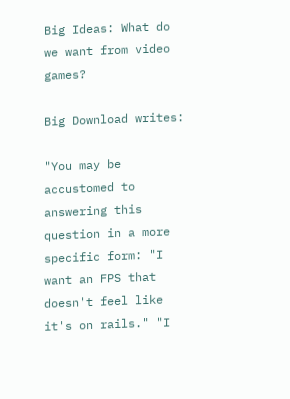Big Ideas: What do we want from video games?

Big Download writes:

"You may be accustomed to answering this question in a more specific form: "I want an FPS that doesn't feel like it's on rails." "I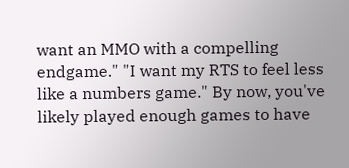want an MMO with a compelling endgame." "I want my RTS to feel less like a numbers game." By now, you've likely played enough games to have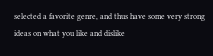selected a favorite genre, and thus have some very strong ideas on what you like and dislike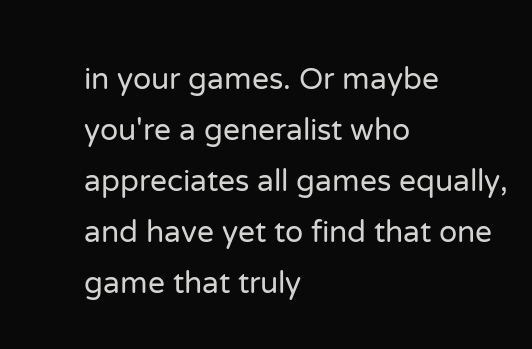in your games. Or maybe you're a generalist who appreciates all games equally, and have yet to find that one game that truly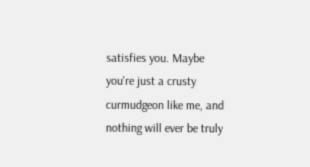satisfies you. Maybe you're just a crusty curmudgeon like me, and nothing will ever be truly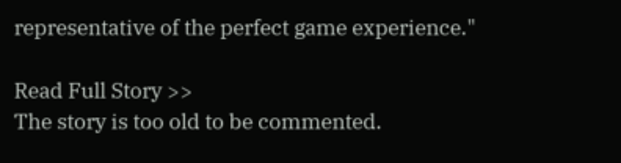representative of the perfect game experience."

Read Full Story >>
The story is too old to be commented.